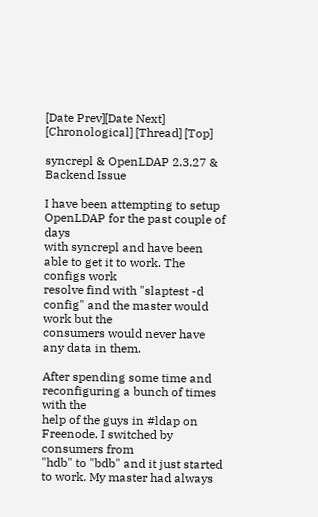[Date Prev][Date Next] [Chronological] [Thread] [Top]

syncrepl & OpenLDAP 2.3.27 & Backend Issue

I have been attempting to setup OpenLDAP for the past couple of days
with syncrepl and have been able to get it to work. The configs work
resolve find with "slaptest -d config" and the master would work but the
consumers would never have any data in them.

After spending some time and reconfiguring a bunch of times with the
help of the guys in #ldap on Freenode. I switched by consumers from
"hdb" to "bdb" and it just started to work. My master had always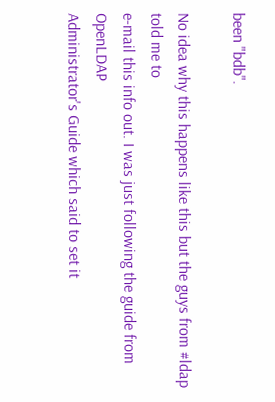been "bdb".

No idea why this happens like this but the guys from #ldap told me to
e-mail this info out. I was just following the guide from OpenLDAP
Administrator's Guide which said to set it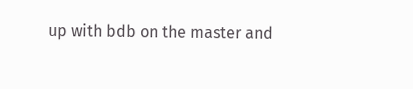up with bdb on the master and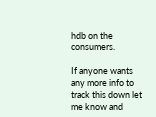hdb on the consumers.

If anyone wants any more info to track this down let me know and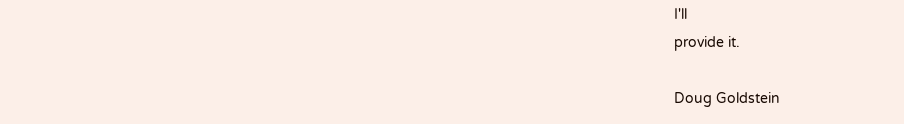I'll
provide it.

Doug Goldstein